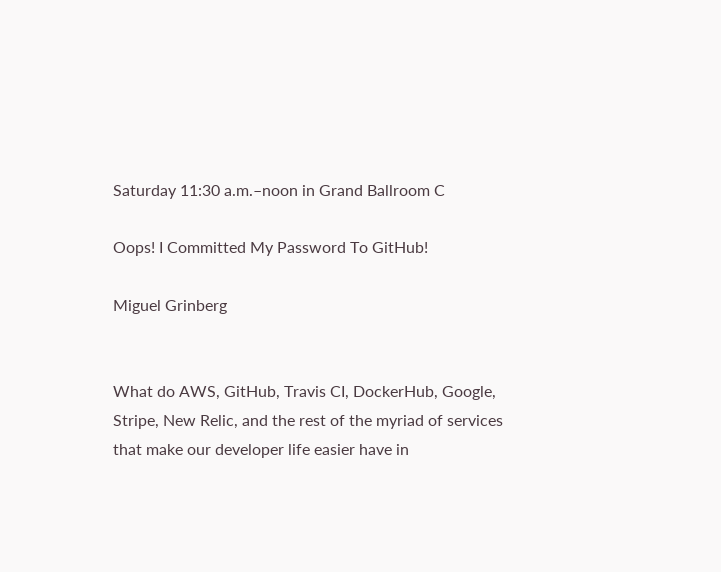Saturday 11:30 a.m.–noon in Grand Ballroom C

Oops! I Committed My Password To GitHub!

Miguel Grinberg


What do AWS, GitHub, Travis CI, DockerHub, Google, Stripe, New Relic, and the rest of the myriad of services that make our developer life easier have in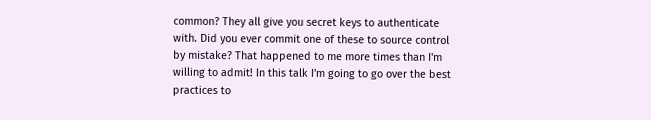common? They all give you secret keys to authenticate with. Did you ever commit one of these to source control by mistake? That happened to me more times than I'm willing to admit! In this talk I'm going to go over the best practices to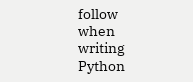follow when writing Python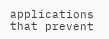applications that prevent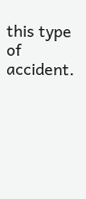this type of accident.